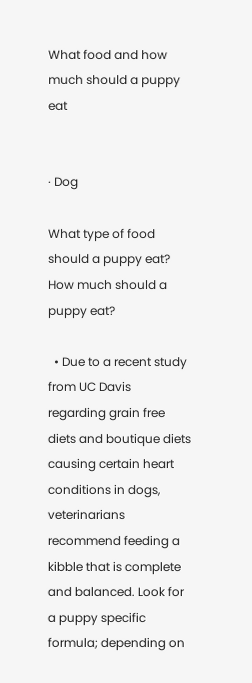What food and how much should a puppy eat


· Dog

What type of food should a puppy eat? How much should a puppy eat?

  • Due to a recent study from UC Davis regarding grain free diets and boutique diets causing certain heart conditions in dogs, veterinarians recommend feeding a kibble that is complete and balanced. Look for a puppy specific formula; depending on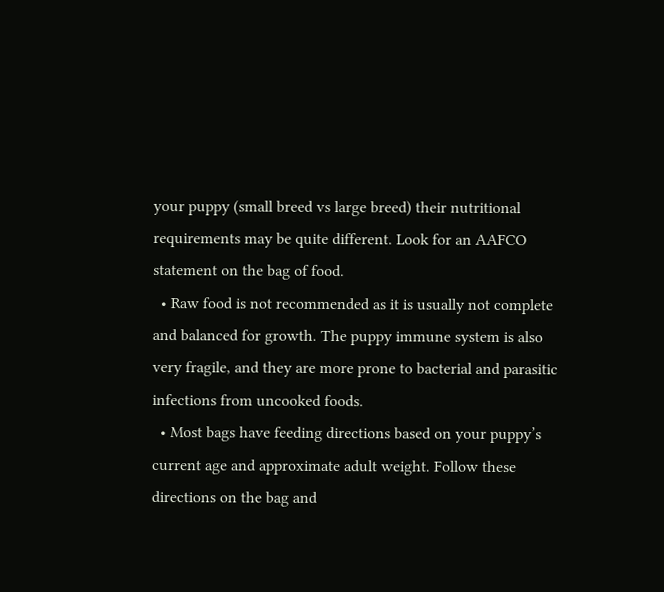your puppy (small breed vs large breed) their nutritional requirements may be quite different. Look for an AAFCO statement on the bag of food.
  • Raw food is not recommended as it is usually not complete and balanced for growth. The puppy immune system is also very fragile, and they are more prone to bacterial and parasitic infections from uncooked foods.
  • Most bags have feeding directions based on your puppy’s current age and approximate adult weight. Follow these directions on the bag and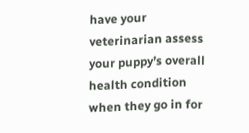have your veterinarian assess your puppy’s overall health condition when they go in for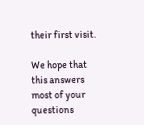their first visit.

We hope that this answers most of your questions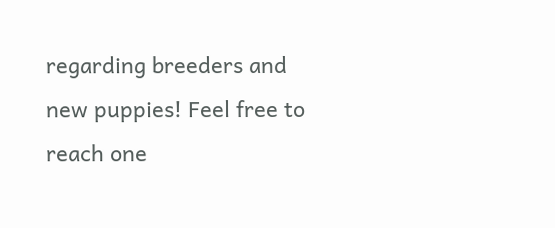regarding breeders and new puppies! Feel free to reach one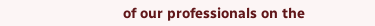of our professionals on the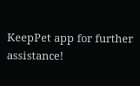KeepPet app for further assistance!